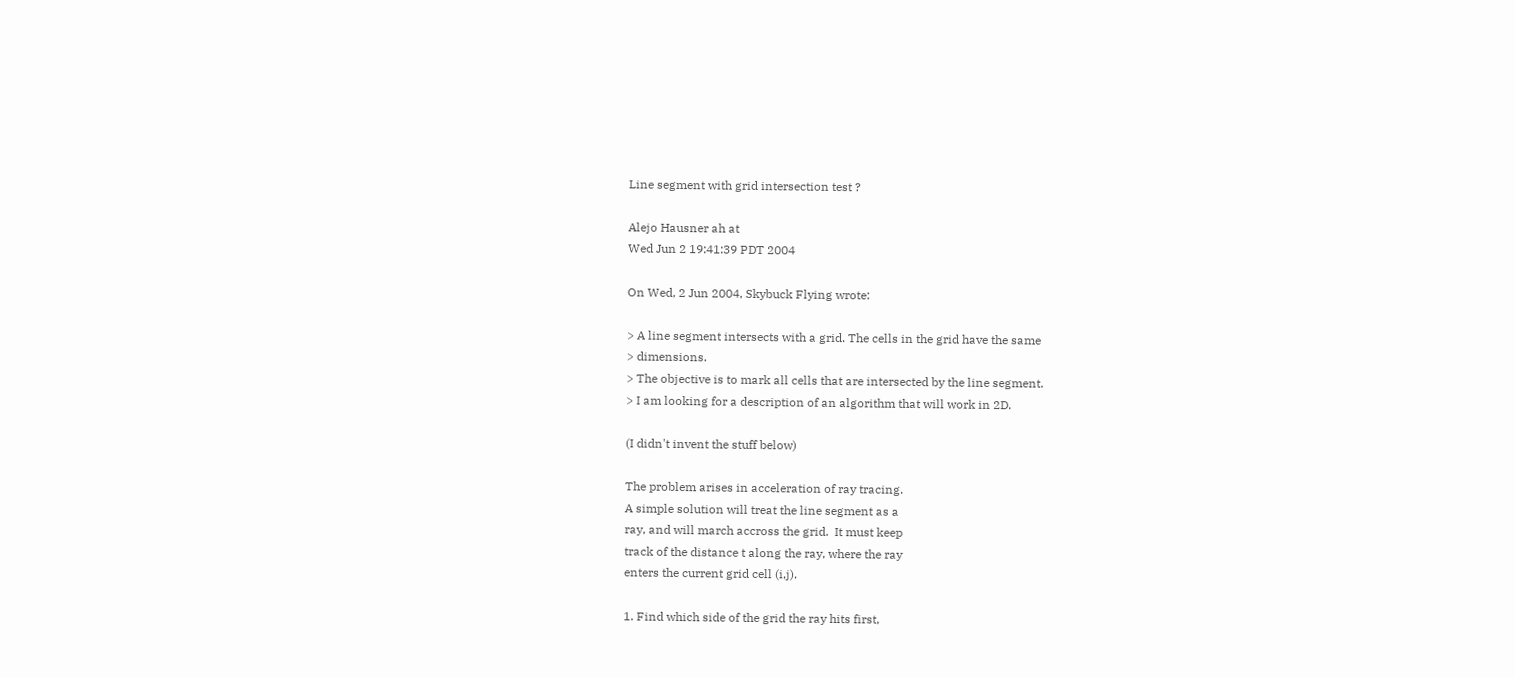Line segment with grid intersection test ?

Alejo Hausner ah at
Wed Jun 2 19:41:39 PDT 2004

On Wed, 2 Jun 2004, Skybuck Flying wrote:

> A line segment intersects with a grid. The cells in the grid have the same
> dimensions.
> The objective is to mark all cells that are intersected by the line segment.
> I am looking for a description of an algorithm that will work in 2D.

(I didn't invent the stuff below)

The problem arises in acceleration of ray tracing.
A simple solution will treat the line segment as a
ray, and will march accross the grid.  It must keep
track of the distance t along the ray, where the ray
enters the current grid cell (i,j).

1. Find which side of the grid the ray hits first,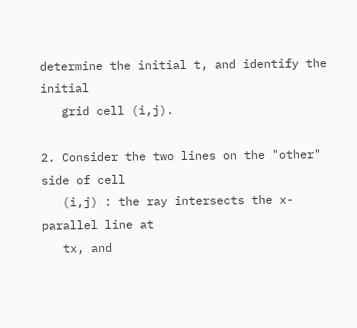determine the initial t, and identify the initial
   grid cell (i,j).

2. Consider the two lines on the "other" side of cell
   (i,j) : the ray intersects the x-parallel line at
   tx, and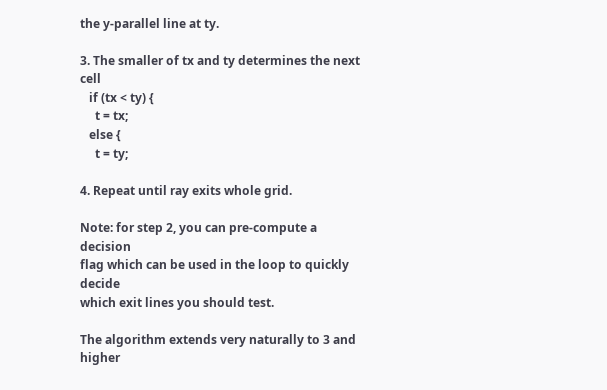the y-parallel line at ty.

3. The smaller of tx and ty determines the next cell
   if (tx < ty) {
     t = tx;
   else {
     t = ty;

4. Repeat until ray exits whole grid.

Note: for step 2, you can pre-compute a decision
flag which can be used in the loop to quickly decide
which exit lines you should test.

The algorithm extends very naturally to 3 and higher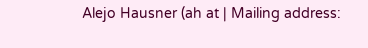Alejo Hausner (ah at | Mailing address: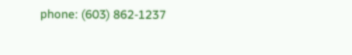phone: (603) 862-1237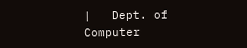|   Dept. of Computer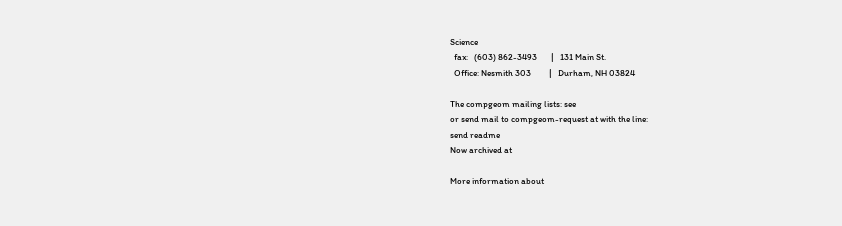Science
  fax:   (603) 862-3493       |   131 Main St.
  Office: Nesmith 303         |   Durham, NH 03824

The compgeom mailing lists: see
or send mail to compgeom-request at with the line:
send readme
Now archived at

More information about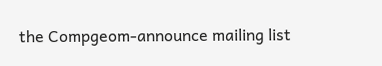the Compgeom-announce mailing list